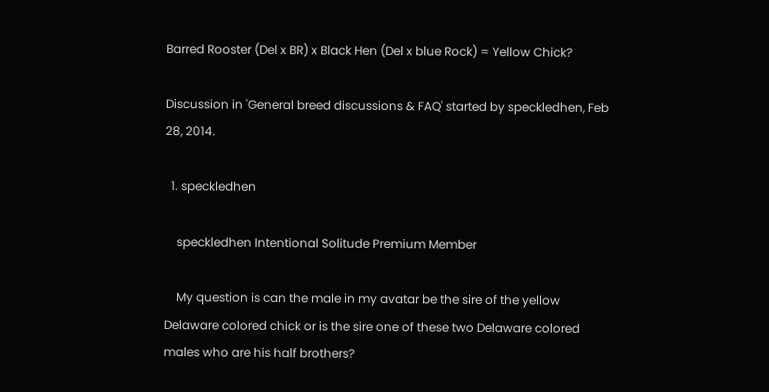Barred Rooster (Del x BR) x Black Hen (Del x blue Rock) = Yellow Chick?

Discussion in 'General breed discussions & FAQ' started by speckledhen, Feb 28, 2014.

  1. speckledhen

    speckledhen Intentional Solitude Premium Member

    My question is can the male in my avatar be the sire of the yellow Delaware colored chick or is the sire one of these two Delaware colored males who are his half brothers?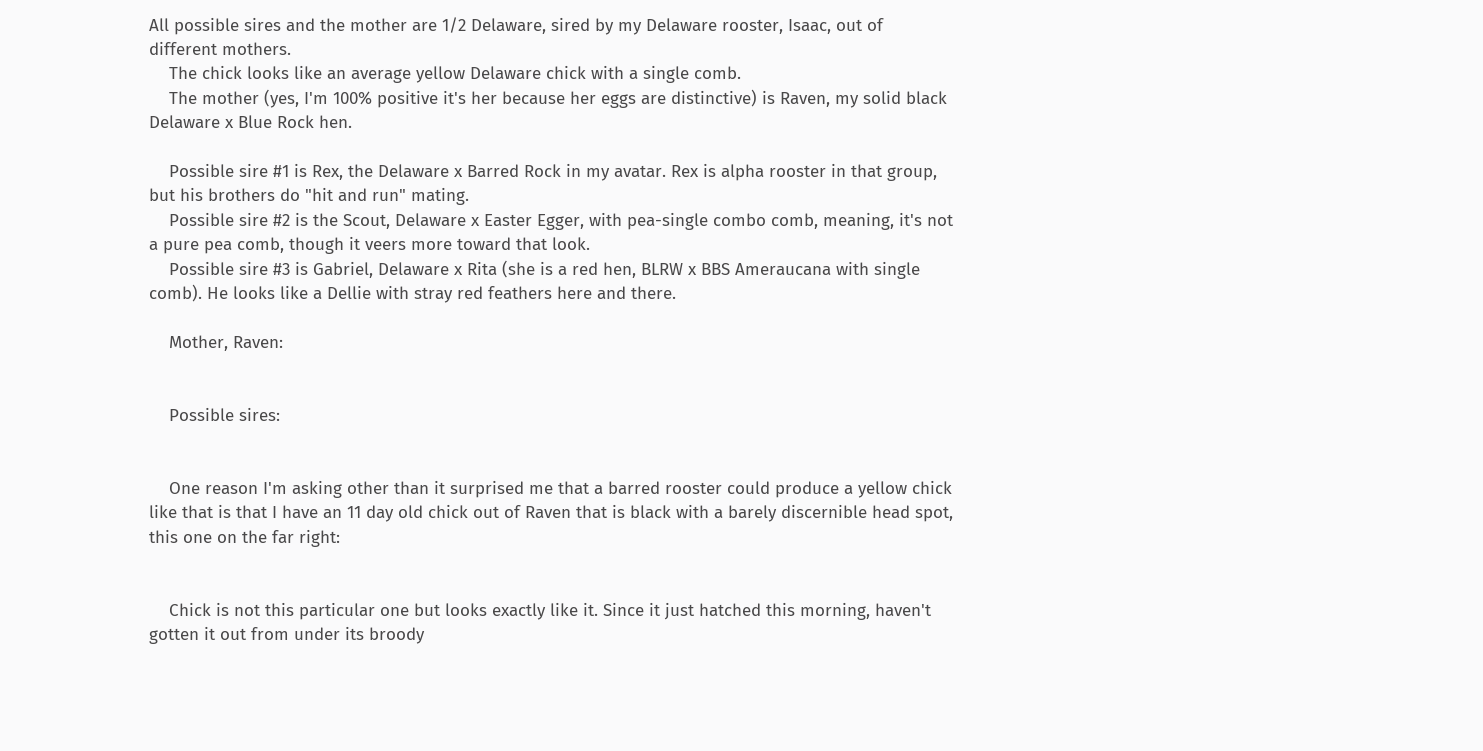All possible sires and the mother are 1/2 Delaware, sired by my Delaware rooster, Isaac, out of different mothers.
    The chick looks like an average yellow Delaware chick with a single comb.
    The mother (yes, I'm 100% positive it's her because her eggs are distinctive) is Raven, my solid black Delaware x Blue Rock hen.

    Possible sire #1 is Rex, the Delaware x Barred Rock in my avatar. Rex is alpha rooster in that group, but his brothers do "hit and run" mating.
    Possible sire #2 is the Scout, Delaware x Easter Egger, with pea-single combo comb, meaning, it's not a pure pea comb, though it veers more toward that look.
    Possible sire #3 is Gabriel, Delaware x Rita (she is a red hen, BLRW x BBS Ameraucana with single comb). He looks like a Dellie with stray red feathers here and there.

    Mother, Raven:


    Possible sires:


    One reason I'm asking other than it surprised me that a barred rooster could produce a yellow chick like that is that I have an 11 day old chick out of Raven that is black with a barely discernible head spot, this one on the far right:


    Chick is not this particular one but looks exactly like it. Since it just hatched this morning, haven't gotten it out from under its broody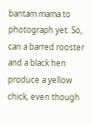bantam mama to photograph yet. So, can a barred rooster and a black hen produce a yellow chick, even though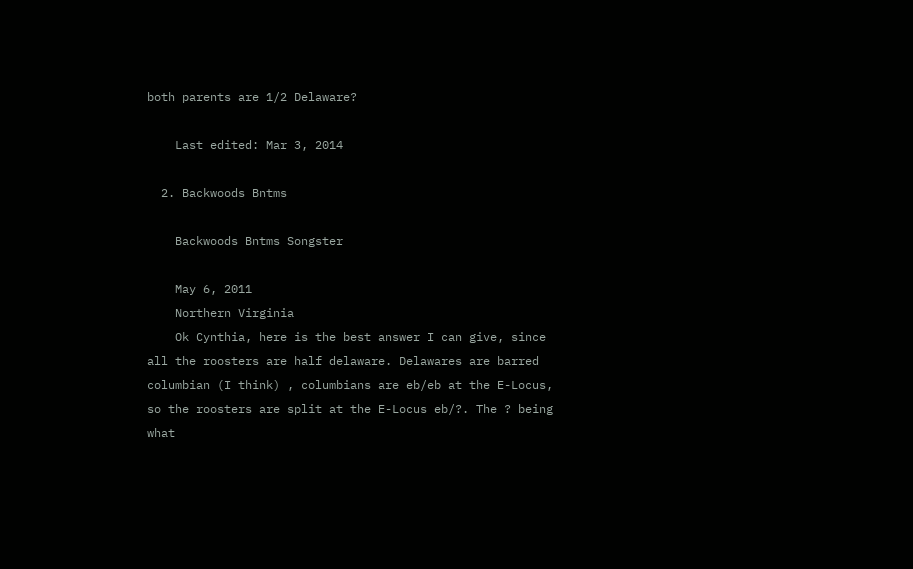both parents are 1/2 Delaware?

    Last edited: Mar 3, 2014

  2. Backwoods Bntms

    Backwoods Bntms Songster

    May 6, 2011
    Northern Virginia
    Ok Cynthia, here is the best answer I can give, since all the roosters are half delaware. Delawares are barred columbian (I think) , columbians are eb/eb at the E-Locus, so the roosters are split at the E-Locus eb/?. The ? being what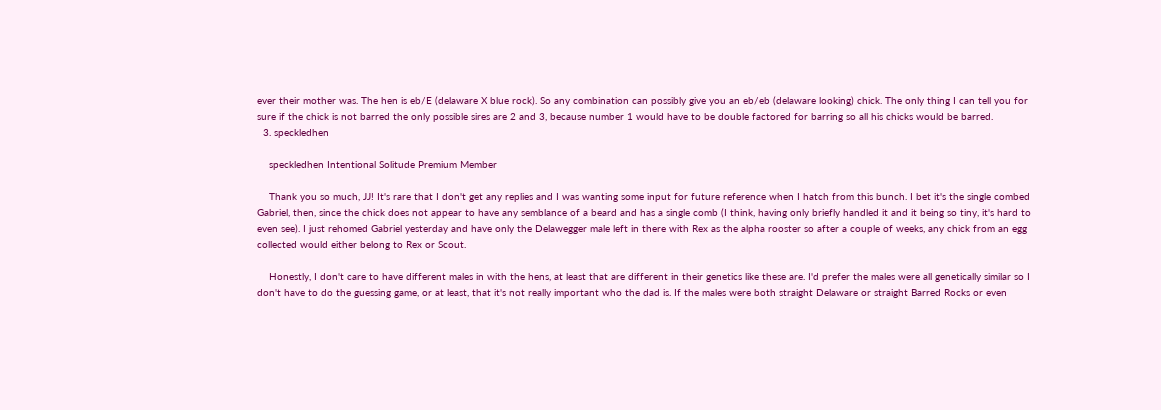ever their mother was. The hen is eb/E (delaware X blue rock). So any combination can possibly give you an eb/eb (delaware looking) chick. The only thing I can tell you for sure if the chick is not barred the only possible sires are 2 and 3, because number 1 would have to be double factored for barring so all his chicks would be barred.
  3. speckledhen

    speckledhen Intentional Solitude Premium Member

    Thank you so much, JJ! It's rare that I don't get any replies and I was wanting some input for future reference when I hatch from this bunch. I bet it's the single combed Gabriel, then, since the chick does not appear to have any semblance of a beard and has a single comb (I think, having only briefly handled it and it being so tiny, it's hard to even see). I just rehomed Gabriel yesterday and have only the Delawegger male left in there with Rex as the alpha rooster so after a couple of weeks, any chick from an egg collected would either belong to Rex or Scout.

    Honestly, I don't care to have different males in with the hens, at least that are different in their genetics like these are. I'd prefer the males were all genetically similar so I don't have to do the guessing game, or at least, that it's not really important who the dad is. If the males were both straight Delaware or straight Barred Rocks or even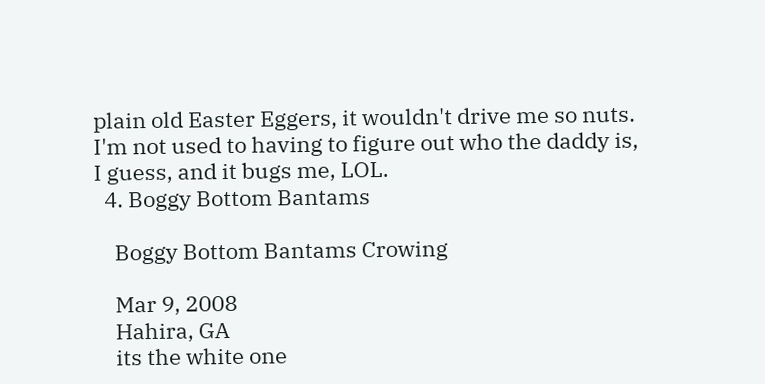plain old Easter Eggers, it wouldn't drive me so nuts. I'm not used to having to figure out who the daddy is, I guess, and it bugs me, LOL.
  4. Boggy Bottom Bantams

    Boggy Bottom Bantams Crowing

    Mar 9, 2008
    Hahira, GA
    its the white one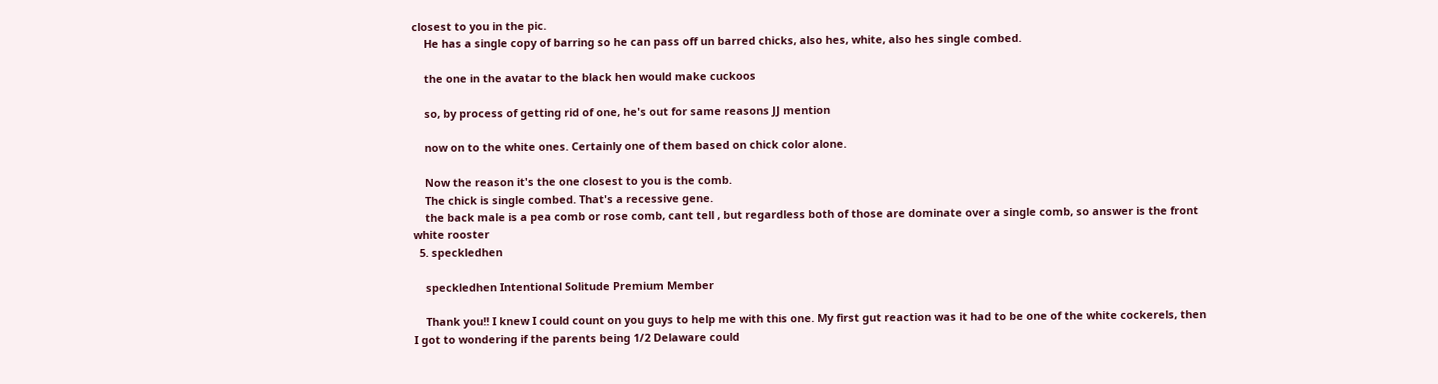closest to you in the pic.
    He has a single copy of barring so he can pass off un barred chicks, also hes, white, also hes single combed.

    the one in the avatar to the black hen would make cuckoos

    so, by process of getting rid of one, he's out for same reasons JJ mention

    now on to the white ones. Certainly one of them based on chick color alone.

    Now the reason it's the one closest to you is the comb.
    The chick is single combed. That's a recessive gene.
    the back male is a pea comb or rose comb, cant tell , but regardless both of those are dominate over a single comb, so answer is the front white rooster
  5. speckledhen

    speckledhen Intentional Solitude Premium Member

    Thank you!! I knew I could count on you guys to help me with this one. My first gut reaction was it had to be one of the white cockerels, then I got to wondering if the parents being 1/2 Delaware could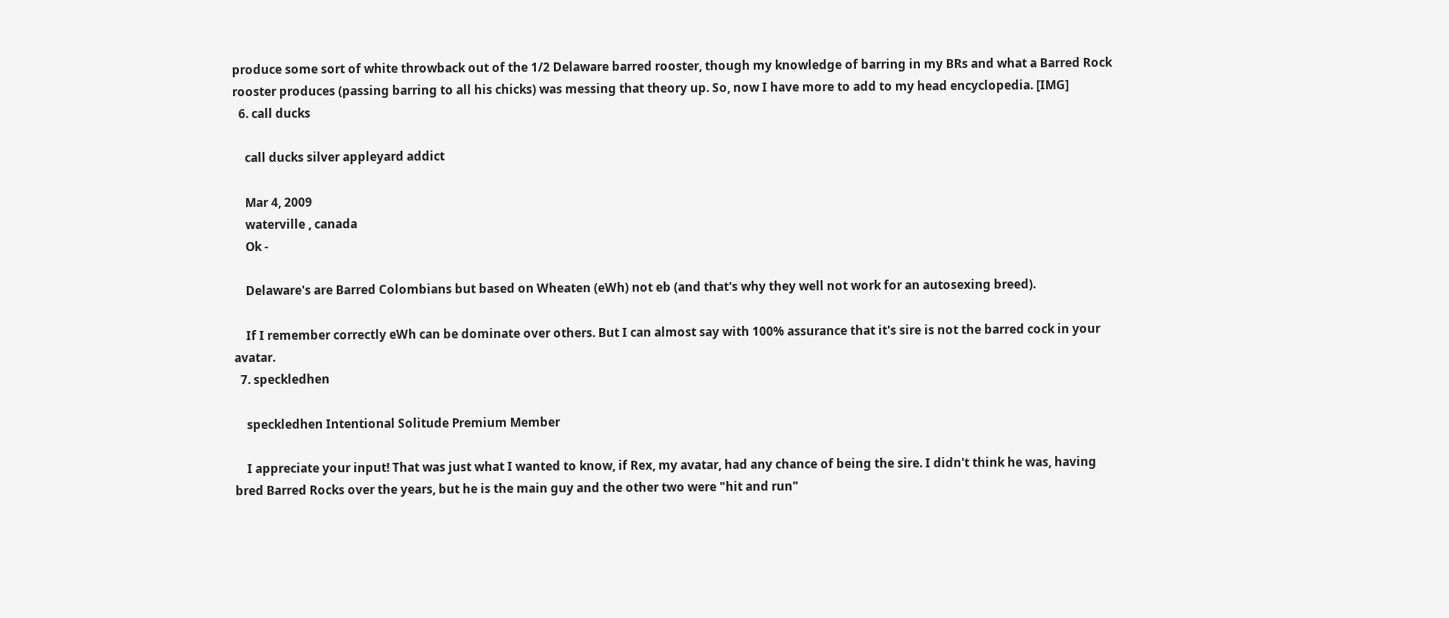produce some sort of white throwback out of the 1/2 Delaware barred rooster, though my knowledge of barring in my BRs and what a Barred Rock rooster produces (passing barring to all his chicks) was messing that theory up. So, now I have more to add to my head encyclopedia. [IMG]
  6. call ducks

    call ducks silver appleyard addict

    Mar 4, 2009
    waterville , canada
    Ok -

    Delaware's are Barred Colombians but based on Wheaten (eWh) not eb (and that's why they well not work for an autosexing breed).

    If I remember correctly eWh can be dominate over others. But I can almost say with 100% assurance that it's sire is not the barred cock in your avatar.
  7. speckledhen

    speckledhen Intentional Solitude Premium Member

    I appreciate your input! That was just what I wanted to know, if Rex, my avatar, had any chance of being the sire. I didn't think he was, having bred Barred Rocks over the years, but he is the main guy and the other two were "hit and run"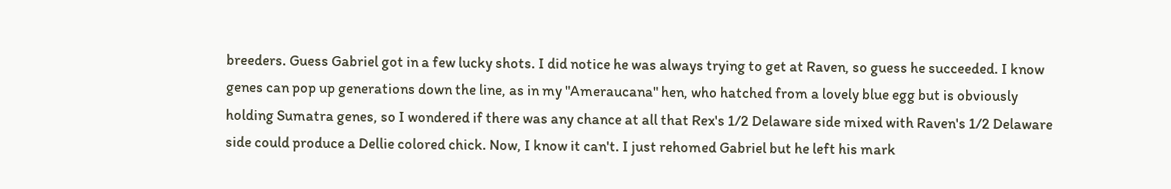breeders. Guess Gabriel got in a few lucky shots. I did notice he was always trying to get at Raven, so guess he succeeded. I know genes can pop up generations down the line, as in my "Ameraucana" hen, who hatched from a lovely blue egg but is obviously holding Sumatra genes, so I wondered if there was any chance at all that Rex's 1/2 Delaware side mixed with Raven's 1/2 Delaware side could produce a Dellie colored chick. Now, I know it can't. I just rehomed Gabriel but he left his mark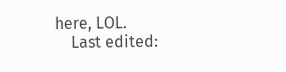here, LOL.
    Last edited: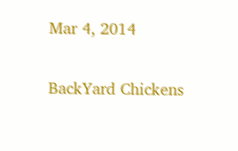Mar 4, 2014

BackYard Chickens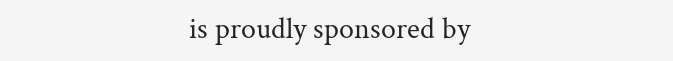is proudly sponsored by